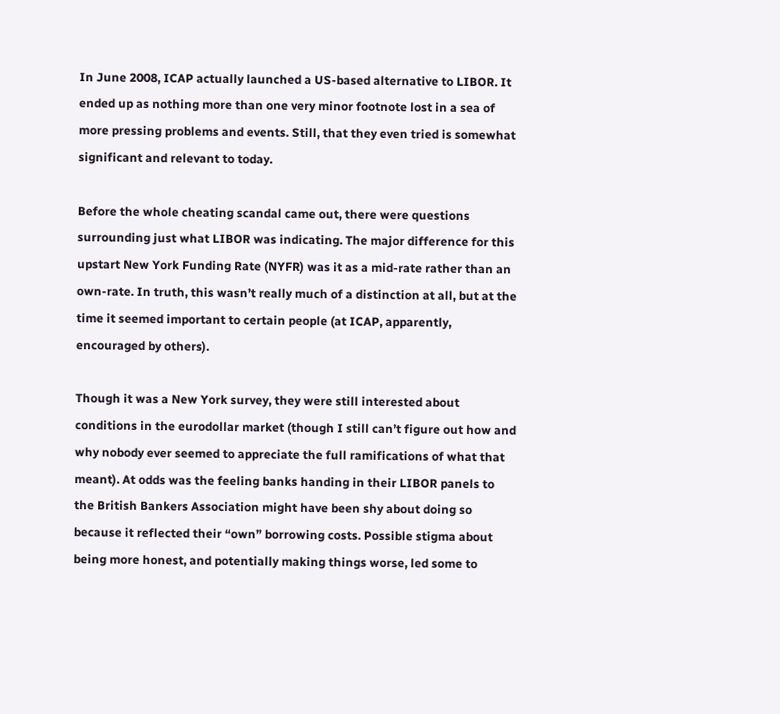In June 2008, ICAP actually launched a US-based alternative to LIBOR. It ended up as nothing more than one very minor footnote lost in a sea of more pressing problems and events. Still, that they even tried is somewhat significant and relevant to today.

Before the whole cheating scandal came out, there were questions surrounding just what LIBOR was indicating. The major difference for this upstart New York Funding Rate (NYFR) was it as a mid-rate rather than an own-rate. In truth, this wasn’t really much of a distinction at all, but at the time it seemed important to certain people (at ICAP, apparently, encouraged by others).

Though it was a New York survey, they were still interested about conditions in the eurodollar market (though I still can’t figure out how and why nobody ever seemed to appreciate the full ramifications of what that meant). At odds was the feeling banks handing in their LIBOR panels to the British Bankers Association might have been shy about doing so because it reflected their “own” borrowing costs. Possible stigma about being more honest, and potentially making things worse, led some to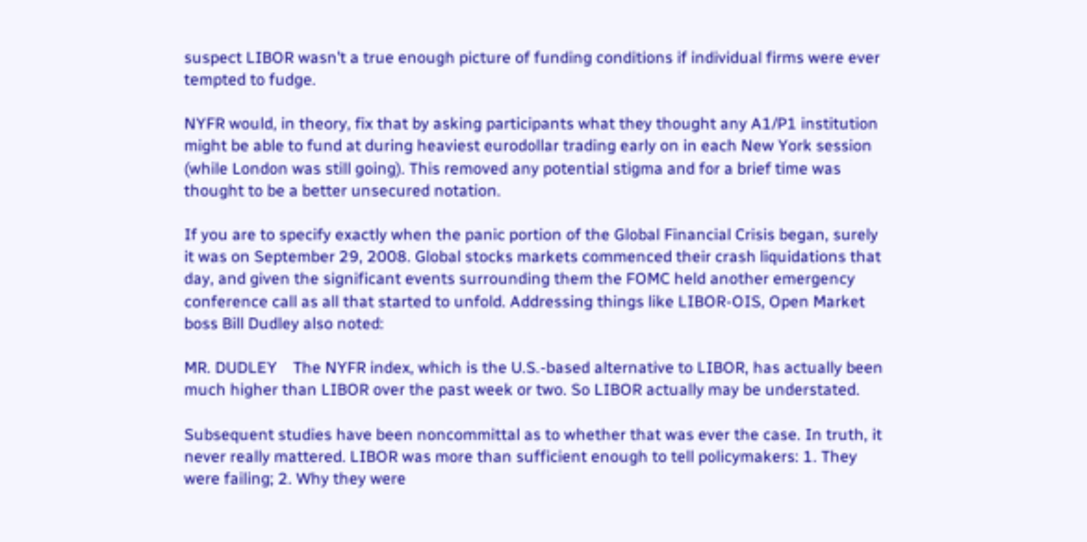suspect LIBOR wasn’t a true enough picture of funding conditions if individual firms were ever tempted to fudge.

NYFR would, in theory, fix that by asking participants what they thought any A1/P1 institution might be able to fund at during heaviest eurodollar trading early on in each New York session (while London was still going). This removed any potential stigma and for a brief time was thought to be a better unsecured notation.

If you are to specify exactly when the panic portion of the Global Financial Crisis began, surely it was on September 29, 2008. Global stocks markets commenced their crash liquidations that day, and given the significant events surrounding them the FOMC held another emergency conference call as all that started to unfold. Addressing things like LIBOR-OIS, Open Market boss Bill Dudley also noted:

MR. DUDLEY    The NYFR index, which is the U.S.-based alternative to LIBOR, has actually been much higher than LIBOR over the past week or two. So LIBOR actually may be understated.

Subsequent studies have been noncommittal as to whether that was ever the case. In truth, it never really mattered. LIBOR was more than sufficient enough to tell policymakers: 1. They were failing; 2. Why they were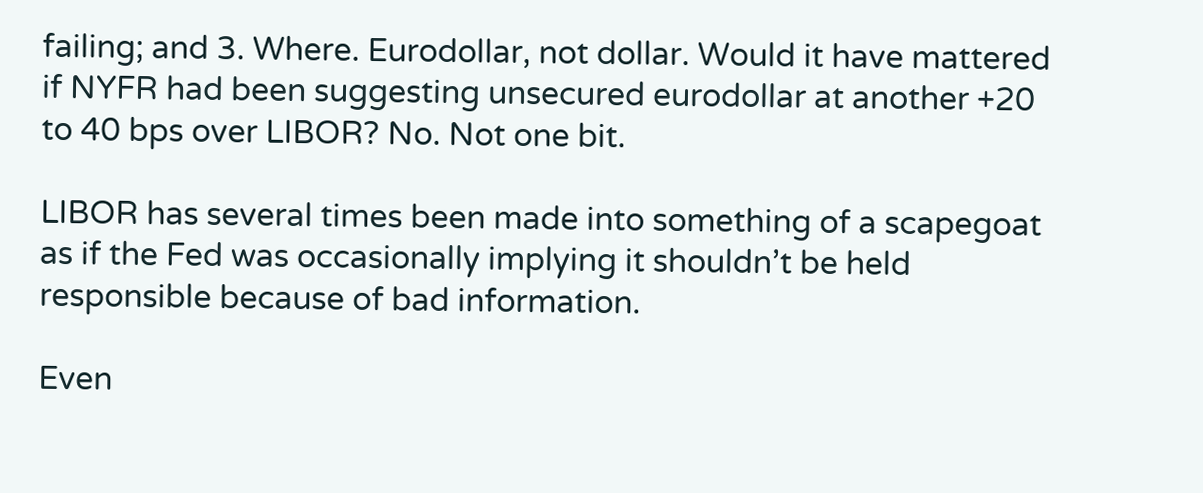failing; and 3. Where. Eurodollar, not dollar. Would it have mattered if NYFR had been suggesting unsecured eurodollar at another +20 to 40 bps over LIBOR? No. Not one bit.

LIBOR has several times been made into something of a scapegoat as if the Fed was occasionally implying it shouldn’t be held responsible because of bad information.

Even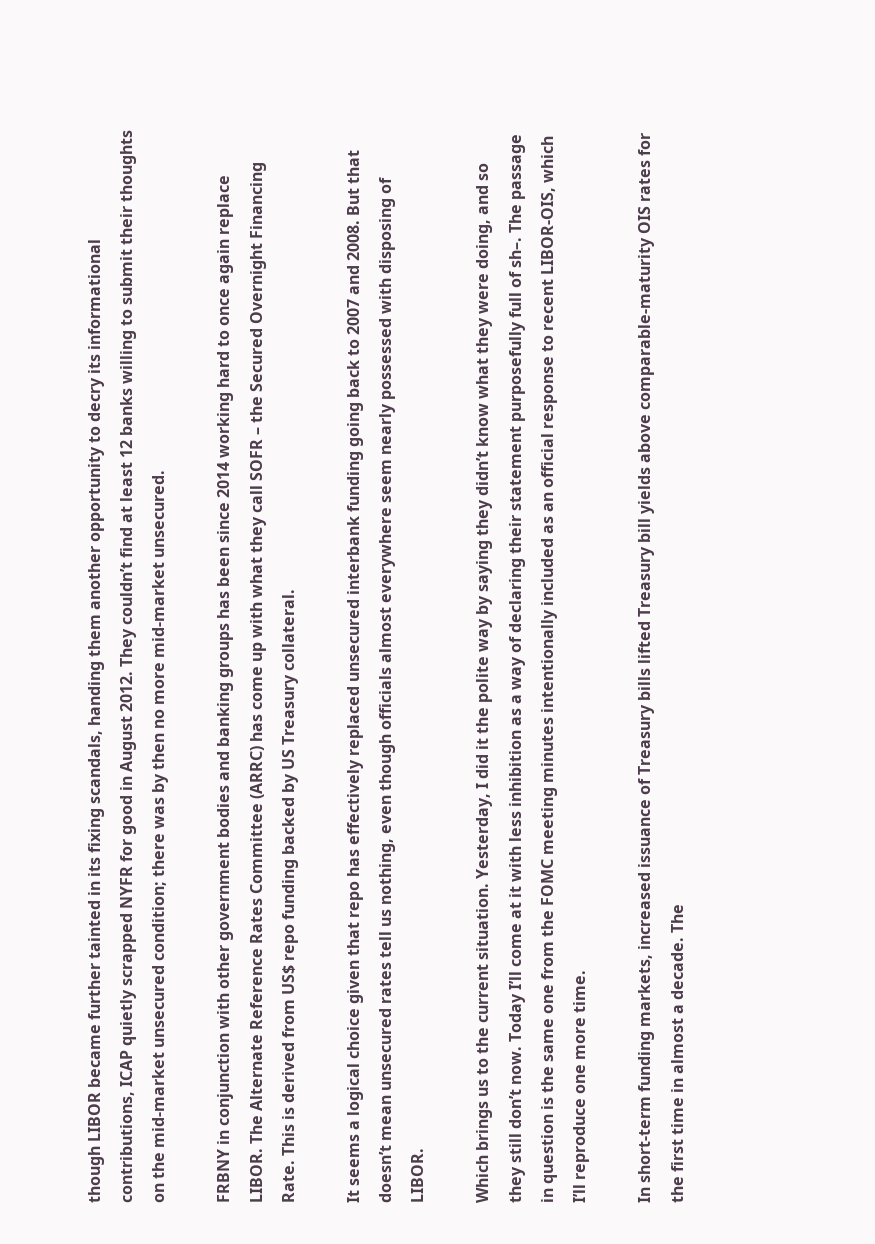though LIBOR became further tainted in its fixing scandals, handing them another opportunity to decry its informational contributions, ICAP quietly scrapped NYFR for good in August 2012. They couldn’t find at least 12 banks willing to submit their thoughts on the mid-market unsecured condition; there was by then no more mid-market unsecured.

FRBNY in conjunction with other government bodies and banking groups has been since 2014 working hard to once again replace LIBOR. The Alternate Reference Rates Committee (ARRC) has come up with what they call SOFR – the Secured Overnight Financing Rate. This is derived from US$ repo funding backed by US Treasury collateral.

It seems a logical choice given that repo has effectively replaced unsecured interbank funding going back to 2007 and 2008. But that doesn’t mean unsecured rates tell us nothing, even though officials almost everywhere seem nearly possessed with disposing of LIBOR.

Which brings us to the current situation. Yesterday, I did it the polite way by saying they didn’t know what they were doing, and so they still don’t now. Today I’ll come at it with less inhibition as a way of declaring their statement purposefully full of sh–. The passage in question is the same one from the FOMC meeting minutes intentionally included as an official response to recent LIBOR-OIS, which I’ll reproduce one more time.

In short-term funding markets, increased issuance of Treasury bills lifted Treasury bill yields above comparable-maturity OIS rates for the first time in almost a decade. The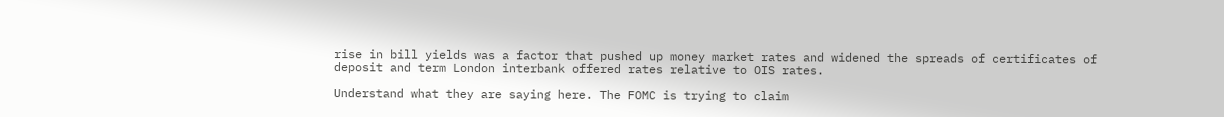rise in bill yields was a factor that pushed up money market rates and widened the spreads of certificates of deposit and term London interbank offered rates relative to OIS rates.

Understand what they are saying here. The FOMC is trying to claim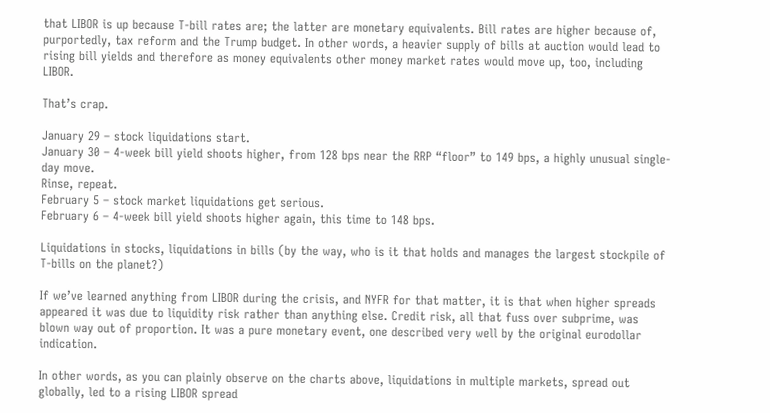that LIBOR is up because T-bill rates are; the latter are monetary equivalents. Bill rates are higher because of, purportedly, tax reform and the Trump budget. In other words, a heavier supply of bills at auction would lead to rising bill yields and therefore as money equivalents other money market rates would move up, too, including LIBOR.

That’s crap.

January 29 – stock liquidations start.
January 30 – 4-week bill yield shoots higher, from 128 bps near the RRP “floor” to 149 bps, a highly unusual single-day move.
Rinse, repeat.
February 5 – stock market liquidations get serious.
February 6 – 4-week bill yield shoots higher again, this time to 148 bps.

Liquidations in stocks, liquidations in bills (by the way, who is it that holds and manages the largest stockpile of T-bills on the planet?)

If we’ve learned anything from LIBOR during the crisis, and NYFR for that matter, it is that when higher spreads appeared it was due to liquidity risk rather than anything else. Credit risk, all that fuss over subprime, was blown way out of proportion. It was a pure monetary event, one described very well by the original eurodollar indication.

In other words, as you can plainly observe on the charts above, liquidations in multiple markets, spread out globally, led to a rising LIBOR spread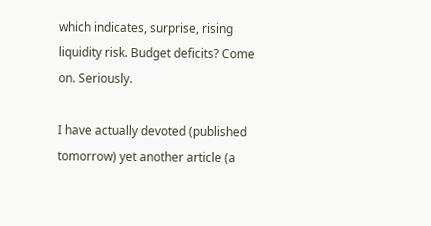which indicates, surprise, rising liquidity risk. Budget deficits? Come on. Seriously.

I have actually devoted (published tomorrow) yet another article (a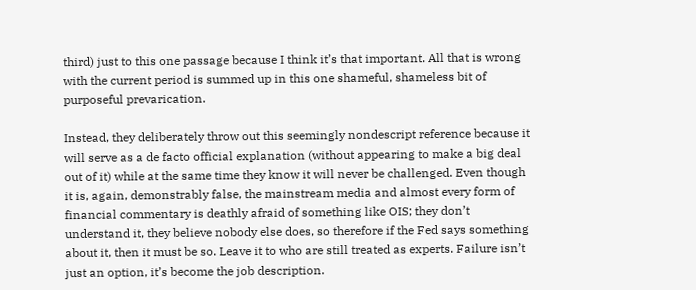third) just to this one passage because I think it’s that important. All that is wrong with the current period is summed up in this one shameful, shameless bit of purposeful prevarication.

Instead, they deliberately throw out this seemingly nondescript reference because it will serve as a de facto official explanation (without appearing to make a big deal out of it) while at the same time they know it will never be challenged. Even though it is, again, demonstrably false, the mainstream media and almost every form of financial commentary is deathly afraid of something like OIS; they don’t understand it, they believe nobody else does, so therefore if the Fed says something about it, then it must be so. Leave it to who are still treated as experts. Failure isn’t just an option, it’s become the job description.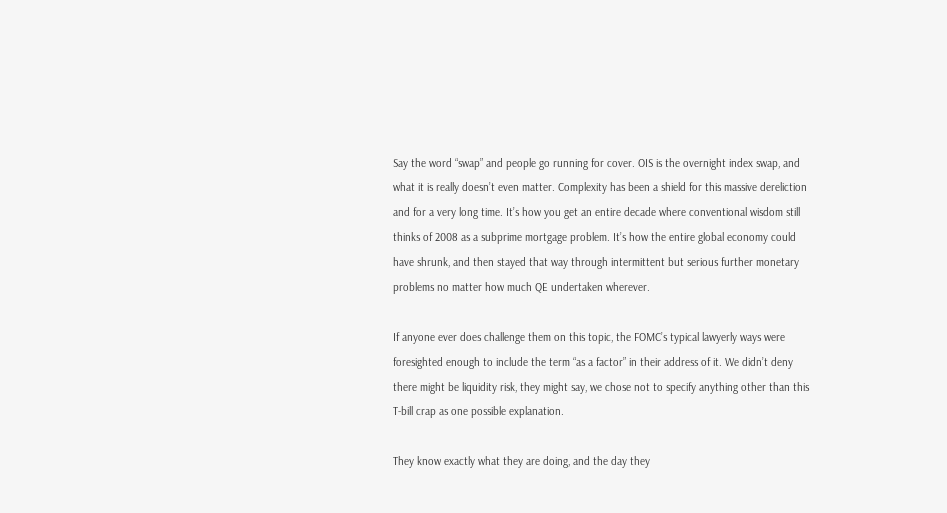Say the word “swap” and people go running for cover. OIS is the overnight index swap, and what it is really doesn’t even matter. Complexity has been a shield for this massive dereliction and for a very long time. It’s how you get an entire decade where conventional wisdom still thinks of 2008 as a subprime mortgage problem. It’s how the entire global economy could have shrunk, and then stayed that way through intermittent but serious further monetary problems no matter how much QE undertaken wherever.

If anyone ever does challenge them on this topic, the FOMC’s typical lawyerly ways were foresighted enough to include the term “as a factor” in their address of it. We didn’t deny there might be liquidity risk, they might say, we chose not to specify anything other than this T-bill crap as one possible explanation.

They know exactly what they are doing, and the day they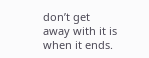don’t get away with it is when it ends.